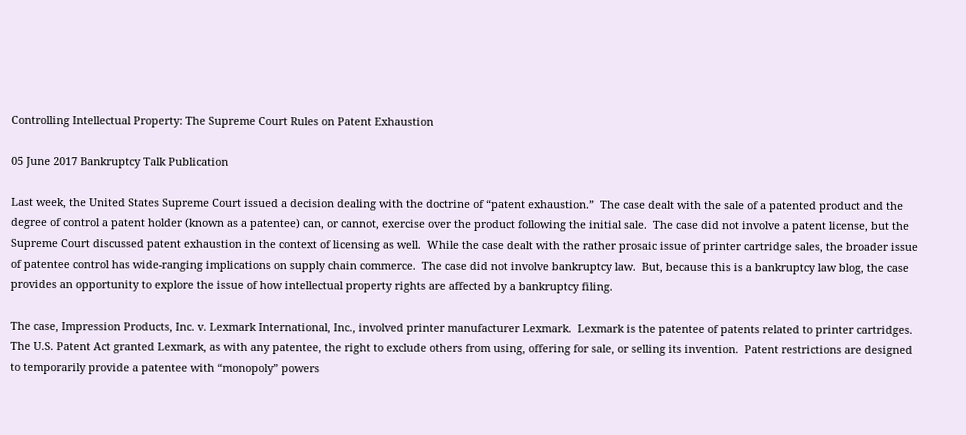Controlling Intellectual Property: The Supreme Court Rules on Patent Exhaustion

05 June 2017 Bankruptcy Talk Publication

Last week, the United States Supreme Court issued a decision dealing with the doctrine of “patent exhaustion.”  The case dealt with the sale of a patented product and the degree of control a patent holder (known as a patentee) can, or cannot, exercise over the product following the initial sale.  The case did not involve a patent license, but the Supreme Court discussed patent exhaustion in the context of licensing as well.  While the case dealt with the rather prosaic issue of printer cartridge sales, the broader issue of patentee control has wide-ranging implications on supply chain commerce.  The case did not involve bankruptcy law.  But, because this is a bankruptcy law blog, the case provides an opportunity to explore the issue of how intellectual property rights are affected by a bankruptcy filing.

The case, Impression Products, Inc. v. Lexmark International, Inc., involved printer manufacturer Lexmark.  Lexmark is the patentee of patents related to printer cartridges.  The U.S. Patent Act granted Lexmark, as with any patentee, the right to exclude others from using, offering for sale, or selling its invention.  Patent restrictions are designed to temporarily provide a patentee with “monopoly” powers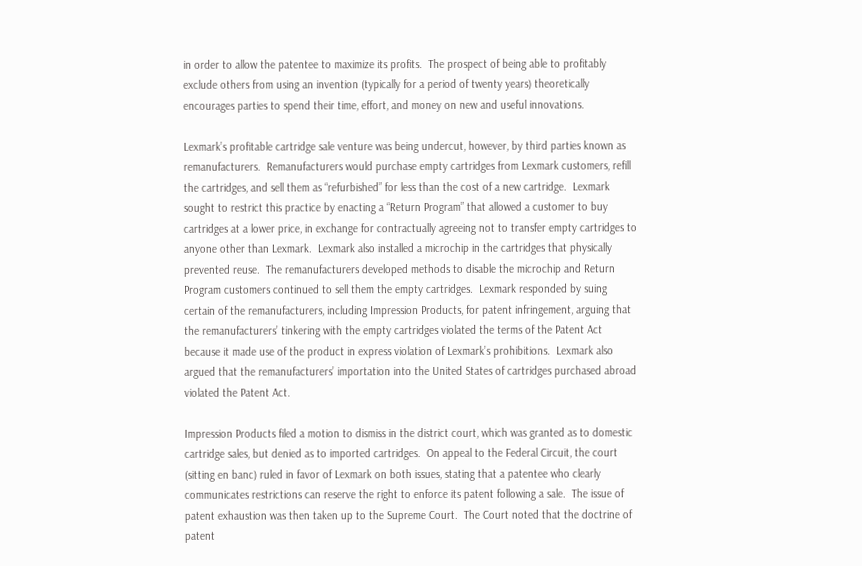in order to allow the patentee to maximize its profits.  The prospect of being able to profitably exclude others from using an invention (typically for a period of twenty years) theoretically encourages parties to spend their time, effort, and money on new and useful innovations.

Lexmark’s profitable cartridge sale venture was being undercut, however, by third parties known as remanufacturers.  Remanufacturers would purchase empty cartridges from Lexmark customers, refill the cartridges, and sell them as “refurbished” for less than the cost of a new cartridge.  Lexmark sought to restrict this practice by enacting a “Return Program” that allowed a customer to buy cartridges at a lower price, in exchange for contractually agreeing not to transfer empty cartridges to anyone other than Lexmark.  Lexmark also installed a microchip in the cartridges that physically prevented reuse.  The remanufacturers developed methods to disable the microchip and Return Program customers continued to sell them the empty cartridges.  Lexmark responded by suing certain of the remanufacturers, including Impression Products, for patent infringement, arguing that the remanufacturers’ tinkering with the empty cartridges violated the terms of the Patent Act because it made use of the product in express violation of Lexmark’s prohibitions.  Lexmark also argued that the remanufacturers’ importation into the United States of cartridges purchased abroad violated the Patent Act.

Impression Products filed a motion to dismiss in the district court, which was granted as to domestic cartridge sales, but denied as to imported cartridges.  On appeal to the Federal Circuit, the court (sitting en banc) ruled in favor of Lexmark on both issues, stating that a patentee who clearly communicates restrictions can reserve the right to enforce its patent following a sale.  The issue of patent exhaustion was then taken up to the Supreme Court.  The Court noted that the doctrine of patent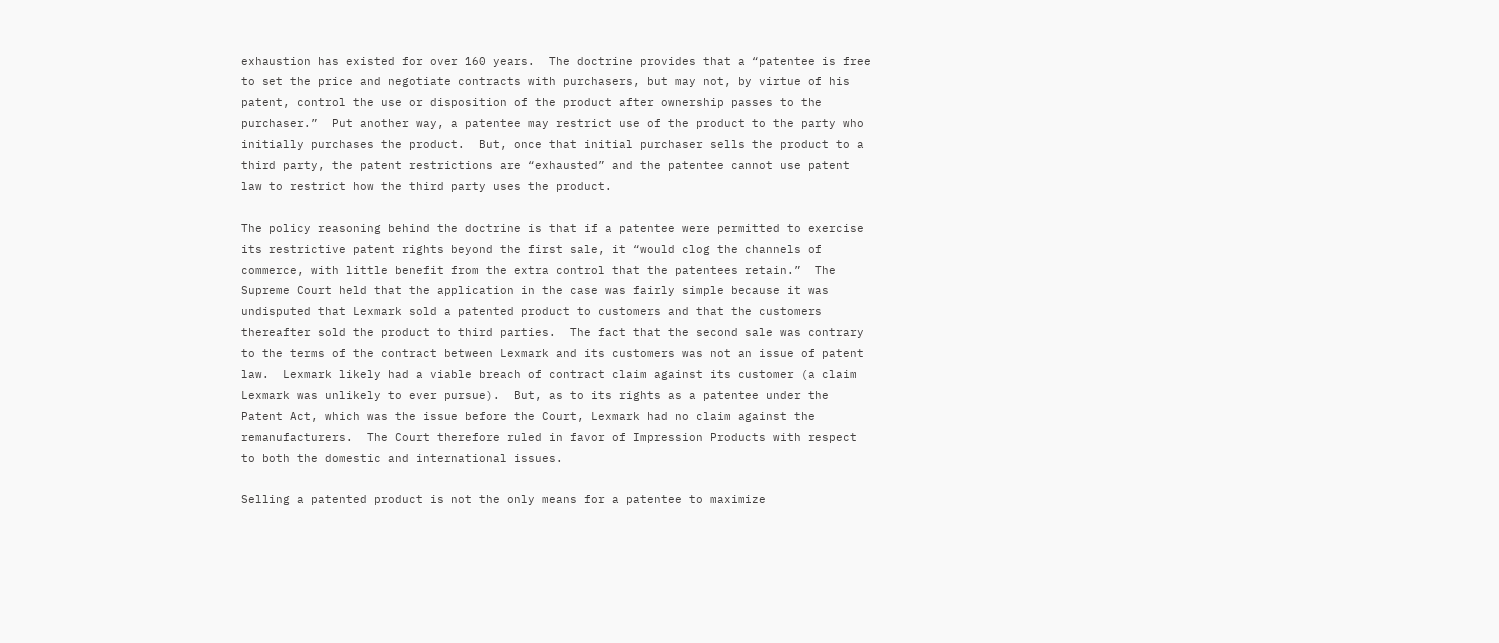exhaustion has existed for over 160 years.  The doctrine provides that a “patentee is free to set the price and negotiate contracts with purchasers, but may not, by virtue of his patent, control the use or disposition of the product after ownership passes to the purchaser.”  Put another way, a patentee may restrict use of the product to the party who initially purchases the product.  But, once that initial purchaser sells the product to a third party, the patent restrictions are “exhausted” and the patentee cannot use patent law to restrict how the third party uses the product.

The policy reasoning behind the doctrine is that if a patentee were permitted to exercise its restrictive patent rights beyond the first sale, it “would clog the channels of commerce, with little benefit from the extra control that the patentees retain.”  The Supreme Court held that the application in the case was fairly simple because it was undisputed that Lexmark sold a patented product to customers and that the customers thereafter sold the product to third parties.  The fact that the second sale was contrary to the terms of the contract between Lexmark and its customers was not an issue of patent law.  Lexmark likely had a viable breach of contract claim against its customer (a claim Lexmark was unlikely to ever pursue).  But, as to its rights as a patentee under the Patent Act, which was the issue before the Court, Lexmark had no claim against the remanufacturers.  The Court therefore ruled in favor of Impression Products with respect to both the domestic and international issues.

Selling a patented product is not the only means for a patentee to maximize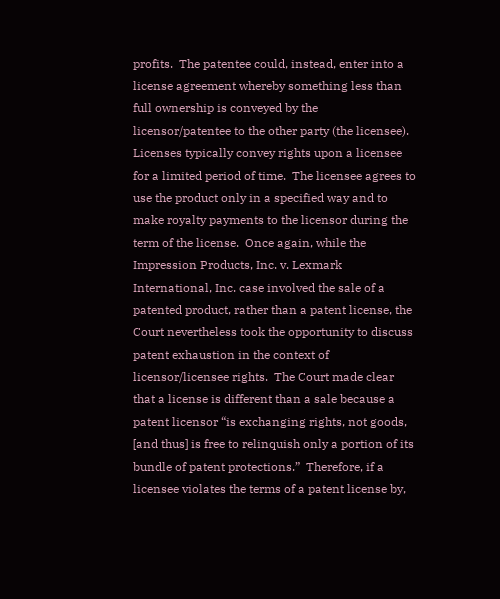profits.  The patentee could, instead, enter into a license agreement whereby something less than full ownership is conveyed by the licensor/patentee to the other party (the licensee).  Licenses typically convey rights upon a licensee for a limited period of time.  The licensee agrees to use the product only in a specified way and to make royalty payments to the licensor during the term of the license.  Once again, while the Impression Products, Inc. v. Lexmark International, Inc. case involved the sale of a patented product, rather than a patent license, the Court nevertheless took the opportunity to discuss patent exhaustion in the context of licensor/licensee rights.  The Court made clear that a license is different than a sale because a patent licensor “is exchanging rights, not goods, [and thus] is free to relinquish only a portion of its bundle of patent protections.”  Therefore, if a licensee violates the terms of a patent license by,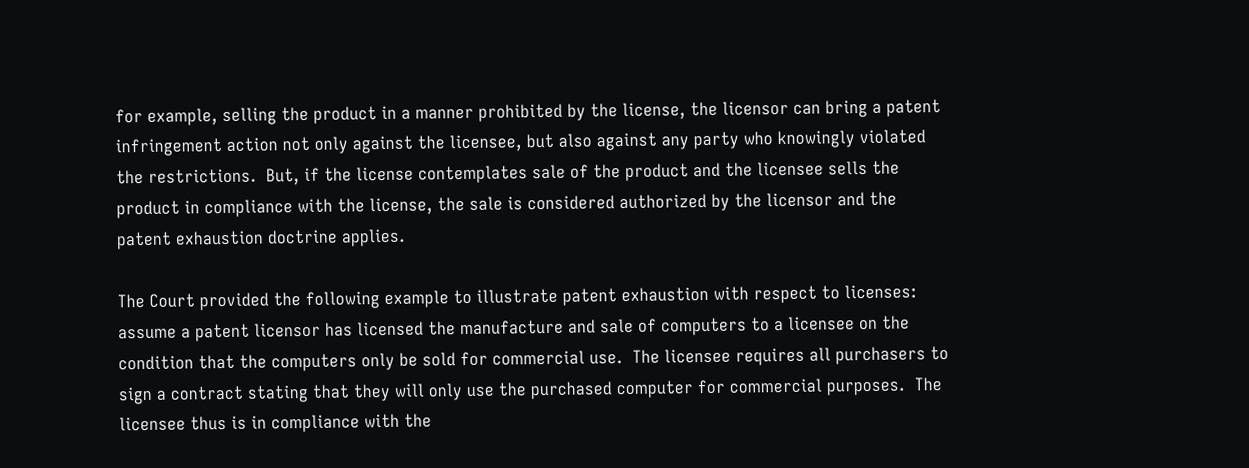for example, selling the product in a manner prohibited by the license, the licensor can bring a patent infringement action not only against the licensee, but also against any party who knowingly violated the restrictions.  But, if the license contemplates sale of the product and the licensee sells the product in compliance with the license, the sale is considered authorized by the licensor and the patent exhaustion doctrine applies.

The Court provided the following example to illustrate patent exhaustion with respect to licenses: assume a patent licensor has licensed the manufacture and sale of computers to a licensee on the condition that the computers only be sold for commercial use.  The licensee requires all purchasers to sign a contract stating that they will only use the purchased computer for commercial purposes.  The licensee thus is in compliance with the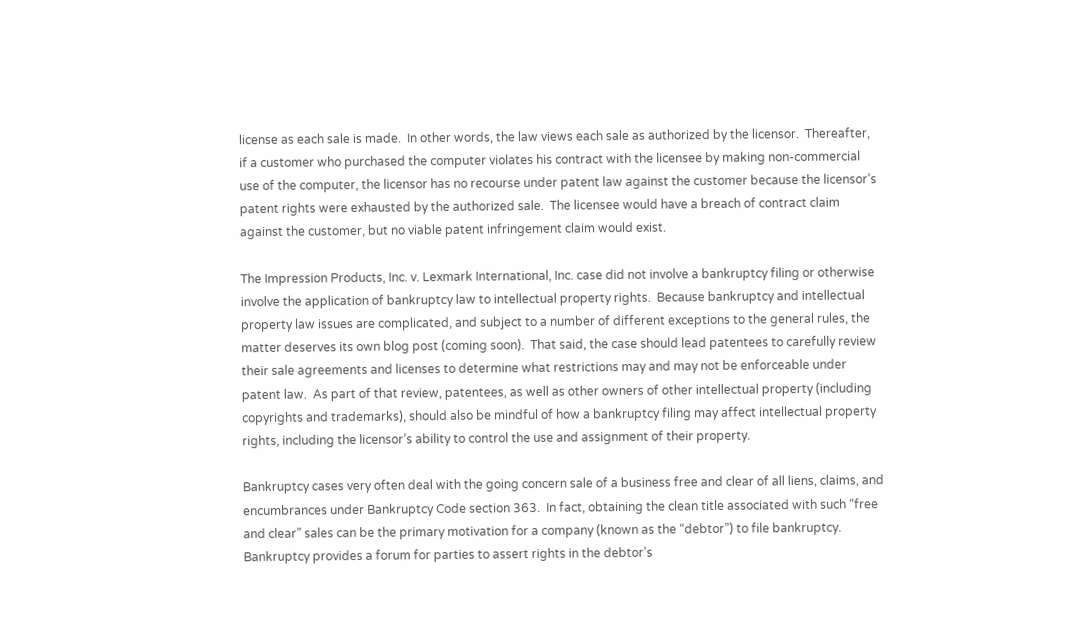license as each sale is made.  In other words, the law views each sale as authorized by the licensor.  Thereafter, if a customer who purchased the computer violates his contract with the licensee by making non-commercial use of the computer, the licensor has no recourse under patent law against the customer because the licensor’s patent rights were exhausted by the authorized sale.  The licensee would have a breach of contract claim against the customer, but no viable patent infringement claim would exist.

The Impression Products, Inc. v. Lexmark International, Inc. case did not involve a bankruptcy filing or otherwise involve the application of bankruptcy law to intellectual property rights.  Because bankruptcy and intellectual property law issues are complicated, and subject to a number of different exceptions to the general rules, the matter deserves its own blog post (coming soon).  That said, the case should lead patentees to carefully review their sale agreements and licenses to determine what restrictions may and may not be enforceable under patent law.  As part of that review, patentees, as well as other owners of other intellectual property (including copyrights and trademarks), should also be mindful of how a bankruptcy filing may affect intellectual property rights, including the licensor’s ability to control the use and assignment of their property.

Bankruptcy cases very often deal with the going concern sale of a business free and clear of all liens, claims, and encumbrances under Bankruptcy Code section 363.  In fact, obtaining the clean title associated with such “free and clear” sales can be the primary motivation for a company (known as the “debtor”) to file bankruptcy.  Bankruptcy provides a forum for parties to assert rights in the debtor’s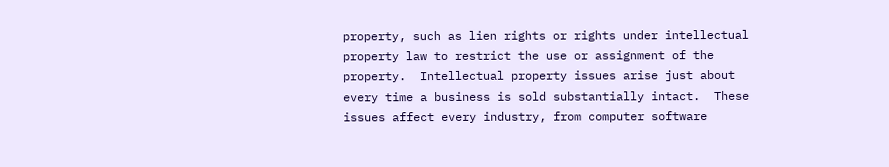property, such as lien rights or rights under intellectual property law to restrict the use or assignment of the property.  Intellectual property issues arise just about every time a business is sold substantially intact.  These issues affect every industry, from computer software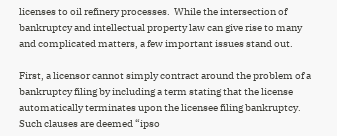licenses to oil refinery processes.  While the intersection of bankruptcy and intellectual property law can give rise to many and complicated matters, a few important issues stand out.

First, a licensor cannot simply contract around the problem of a bankruptcy filing by including a term stating that the license automatically terminates upon the licensee filing bankruptcy.  Such clauses are deemed “ipso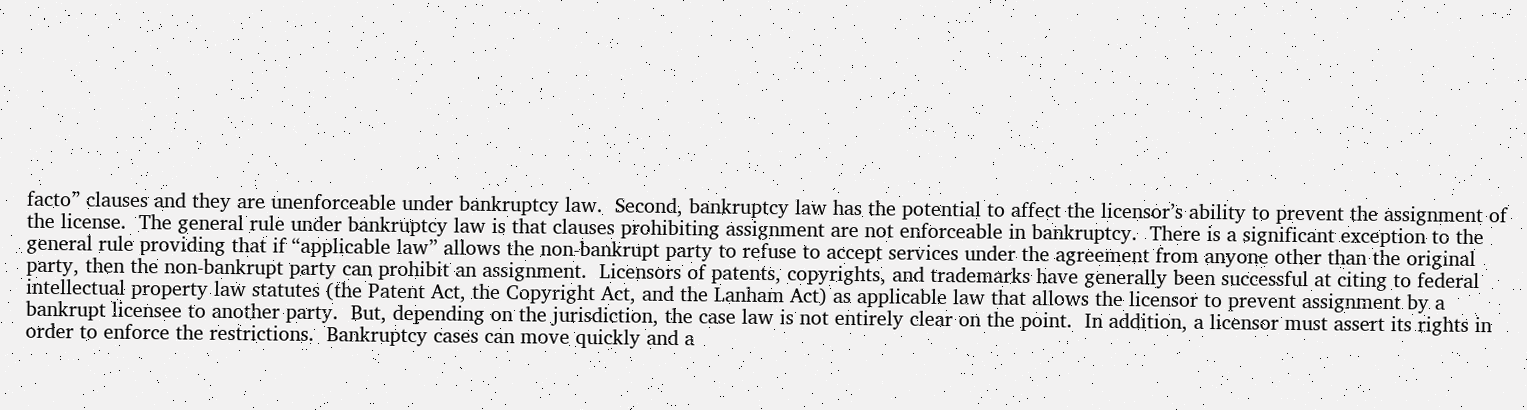facto” clauses and they are unenforceable under bankruptcy law.  Second, bankruptcy law has the potential to affect the licensor’s ability to prevent the assignment of the license.  The general rule under bankruptcy law is that clauses prohibiting assignment are not enforceable in bankruptcy.  There is a significant exception to the general rule providing that if “applicable law” allows the non-bankrupt party to refuse to accept services under the agreement from anyone other than the original party, then the non-bankrupt party can prohibit an assignment.  Licensors of patents, copyrights, and trademarks have generally been successful at citing to federal intellectual property law statutes (the Patent Act, the Copyright Act, and the Lanham Act) as applicable law that allows the licensor to prevent assignment by a bankrupt licensee to another party.  But, depending on the jurisdiction, the case law is not entirely clear on the point.  In addition, a licensor must assert its rights in order to enforce the restrictions.  Bankruptcy cases can move quickly and a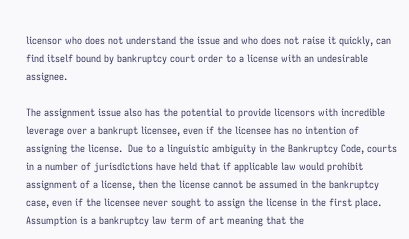licensor who does not understand the issue and who does not raise it quickly, can find itself bound by bankruptcy court order to a license with an undesirable assignee.

The assignment issue also has the potential to provide licensors with incredible leverage over a bankrupt licensee, even if the licensee has no intention of assigning the license.  Due to a linguistic ambiguity in the Bankruptcy Code, courts in a number of jurisdictions have held that if applicable law would prohibit assignment of a license, then the license cannot be assumed in the bankruptcy case, even if the licensee never sought to assign the license in the first place.  Assumption is a bankruptcy law term of art meaning that the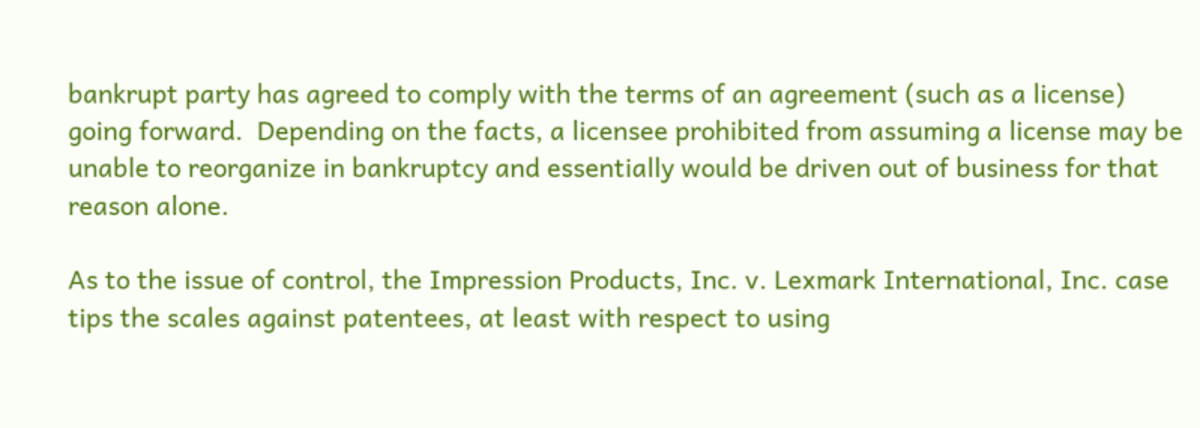bankrupt party has agreed to comply with the terms of an agreement (such as a license) going forward.  Depending on the facts, a licensee prohibited from assuming a license may be unable to reorganize in bankruptcy and essentially would be driven out of business for that reason alone.

As to the issue of control, the Impression Products, Inc. v. Lexmark International, Inc. case tips the scales against patentees, at least with respect to using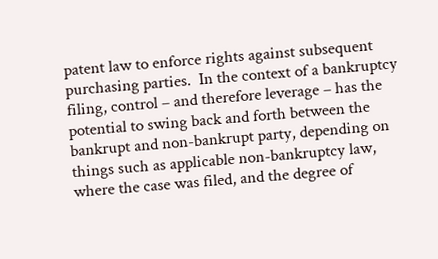patent law to enforce rights against subsequent purchasing parties.  In the context of a bankruptcy filing, control – and therefore leverage – has the potential to swing back and forth between the bankrupt and non-bankrupt party, depending on things such as applicable non-bankruptcy law, where the case was filed, and the degree of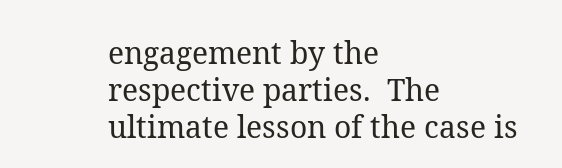engagement by the respective parties.  The ultimate lesson of the case is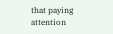that paying attention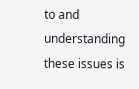to and understanding these issues is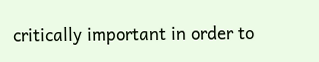critically important in order to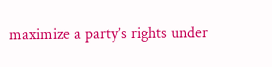maximize a party’s rights under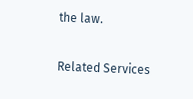the law.

Related Services